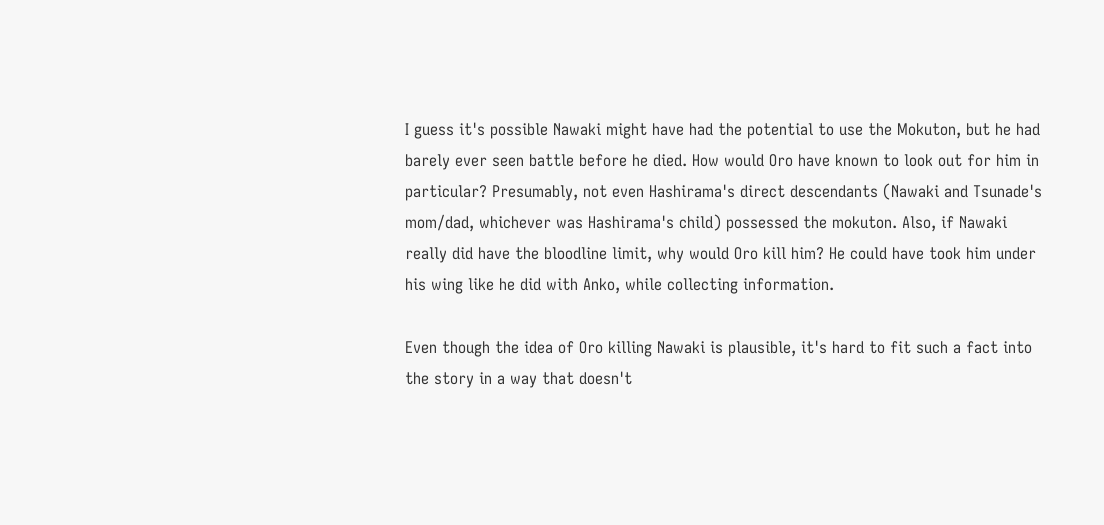I guess it's possible Nawaki might have had the potential to use the Mokuton, but he had barely ever seen battle before he died. How would Oro have known to look out for him in particular? Presumably, not even Hashirama's direct descendants (Nawaki and Tsunade's mom/dad, whichever was Hashirama's child) possessed the mokuton. Also, if Nawaki really did have the bloodline limit, why would Oro kill him? He could have took him under his wing like he did with Anko, while collecting information.

Even though the idea of Oro killing Nawaki is plausible, it's hard to fit such a fact into the story in a way that doesn't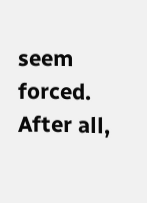seem forced. After all,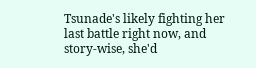Tsunade's likely fighting her last battle right now, and story-wise, she'd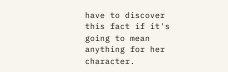have to discover this fact if it's going to mean anything for her character.